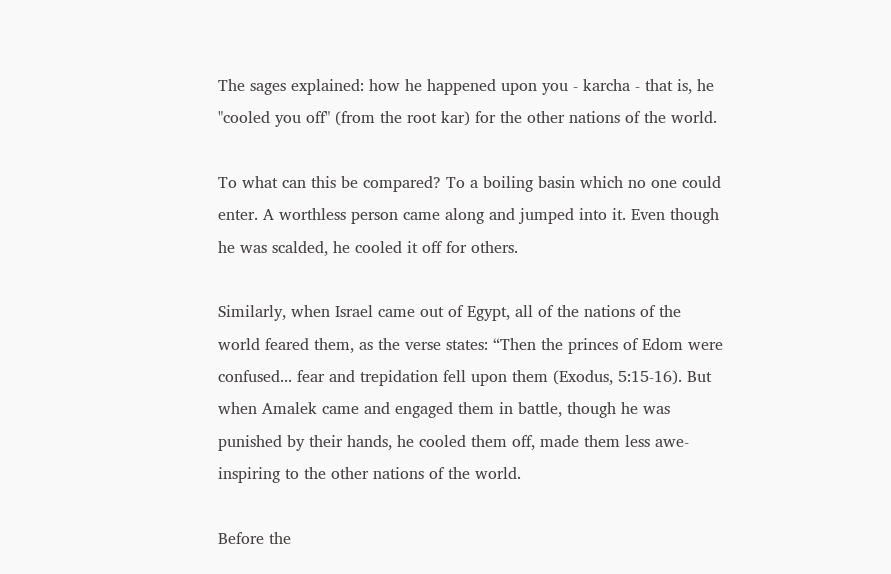The sages explained: how he happened upon you - karcha - that is, he "cooled you off" (from the root kar) for the other nations of the world.

To what can this be compared? To a boiling basin which no one could enter. A worthless person came along and jumped into it. Even though he was scalded, he cooled it off for others.

Similarly, when Israel came out of Egypt, all of the nations of the world feared them, as the verse states: “Then the princes of Edom were confused... fear and trepidation fell upon them (Exodus, 5:15-16). But when Amalek came and engaged them in battle, though he was punished by their hands, he cooled them off, made them less awe-inspiring to the other nations of the world.

Before the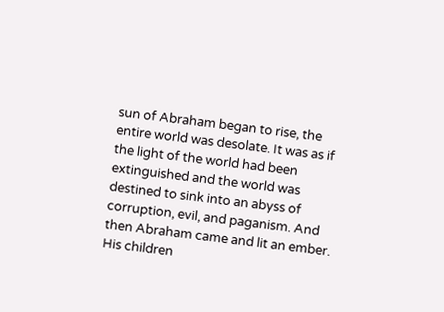sun of Abraham began to rise, the entire world was desolate. It was as if the light of the world had been extinguished and the world was destined to sink into an abyss of corruption, evil, and paganism. And then Abraham came and lit an ember. His children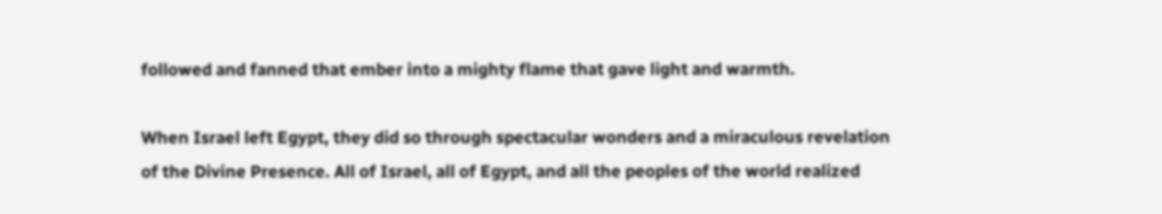followed and fanned that ember into a mighty flame that gave light and warmth.

When Israel left Egypt, they did so through spectacular wonders and a miraculous revelation of the Divine Presence. All of Israel, all of Egypt, and all the peoples of the world realized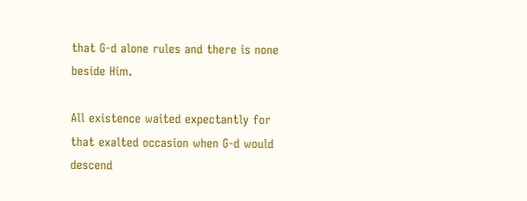that G‑d alone rules and there is none beside Him.

All existence waited expectantly for that exalted occasion when G‑d would descend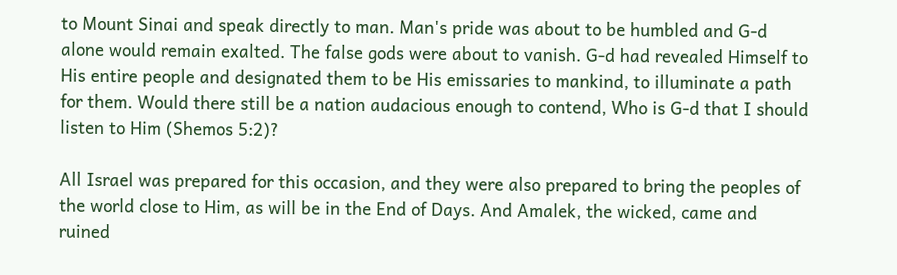to Mount Sinai and speak directly to man. Man's pride was about to be humbled and G‑d alone would remain exalted. The false gods were about to vanish. G‑d had revealed Himself to His entire people and designated them to be His emissaries to mankind, to illuminate a path for them. Would there still be a nation audacious enough to contend, Who is G‑d that I should listen to Him (Shemos 5:2)?

All Israel was prepared for this occasion, and they were also prepared to bring the peoples of the world close to Him, as will be in the End of Days. And Amalek, the wicked, came and ruined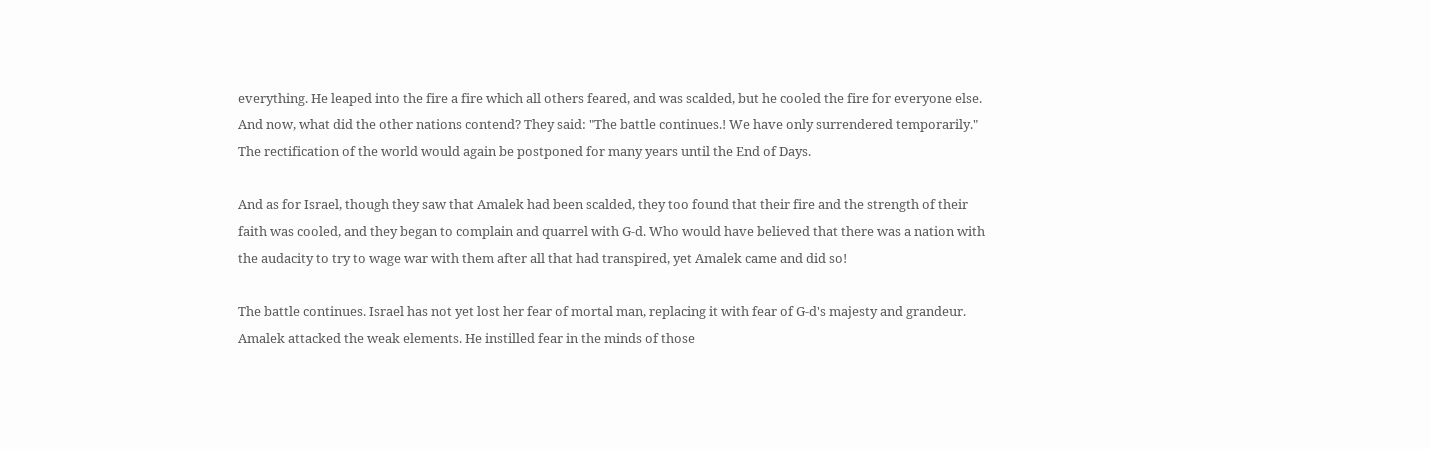everything. He leaped into the fire a fire which all others feared, and was scalded, but he cooled the fire for everyone else. And now, what did the other nations contend? They said: "The battle continues.! We have only surrendered temporarily." The rectification of the world would again be postponed for many years until the End of Days.

And as for Israel, though they saw that Amalek had been scalded, they too found that their fire and the strength of their faith was cooled, and they began to complain and quarrel with G‑d. Who would have believed that there was a nation with the audacity to try to wage war with them after all that had transpired, yet Amalek came and did so!

The battle continues. Israel has not yet lost her fear of mortal man, replacing it with fear of G‑d's majesty and grandeur. Amalek attacked the weak elements. He instilled fear in the minds of those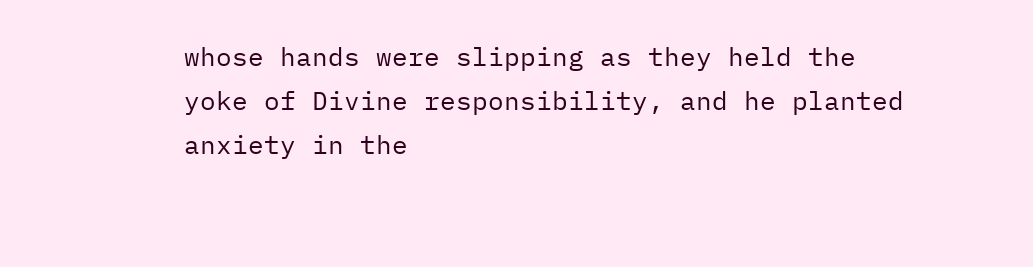whose hands were slipping as they held the yoke of Divine responsibility, and he planted anxiety in the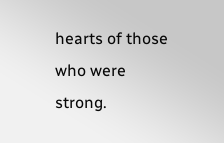hearts of those who were strong.